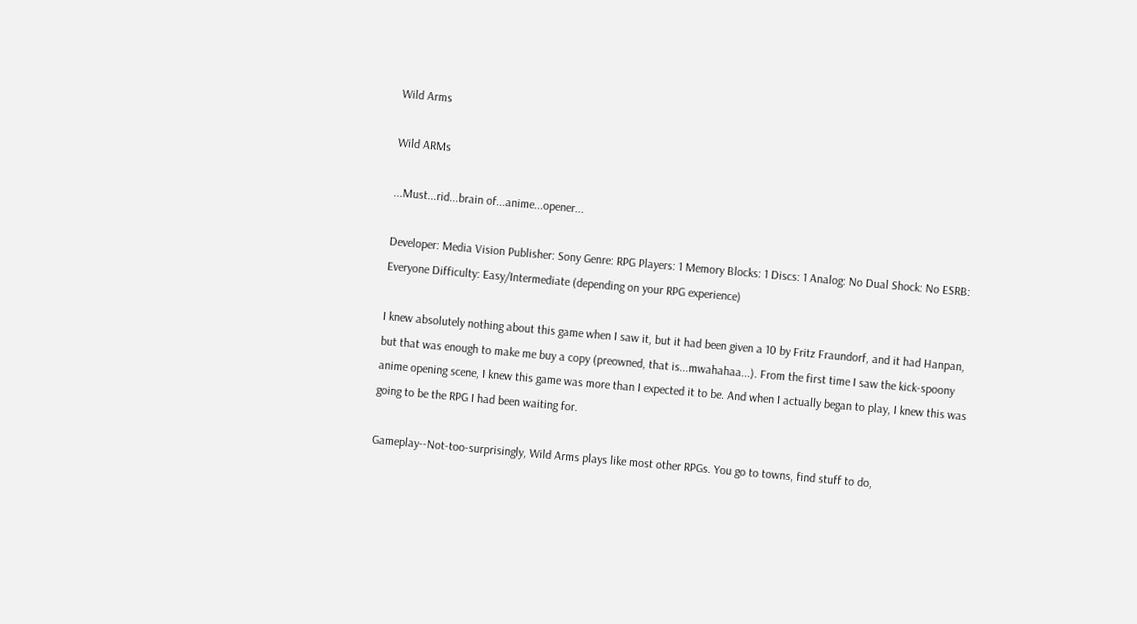Wild Arms

Wild ARMs

...Must...rid...brain of...anime...opener...

Developer: Media Vision Publisher: Sony Genre: RPG Players: 1 Memory Blocks: 1 Discs: 1 Analog: No Dual Shock: No ESRB: Everyone Difficulty: Easy/Intermediate (depending on your RPG experience)

I knew absolutely nothing about this game when I saw it, but it had been given a 10 by Fritz Fraundorf, and it had Hanpan, but that was enough to make me buy a copy (preowned, that is...mwahahaa...). From the first time I saw the kick-spoony anime opening scene, I knew this game was more than I expected it to be. And when I actually began to play, I knew this was going to be the RPG I had been waiting for.

Gameplay--Not-too-surprisingly, Wild Arms plays like most other RPGs. You go to towns, find stuff to do,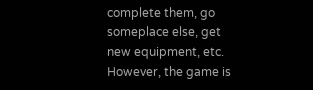complete them, go someplace else, get new equipment, etc. However, the game is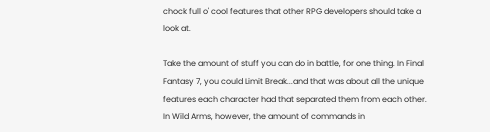chock full o' cool features that other RPG developers should take a look at.

Take the amount of stuff you can do in battle, for one thing. In Final Fantasy 7, you could Limit Break...and that was about all the unique features each character had that separated them from each other. In Wild Arms, however, the amount of commands in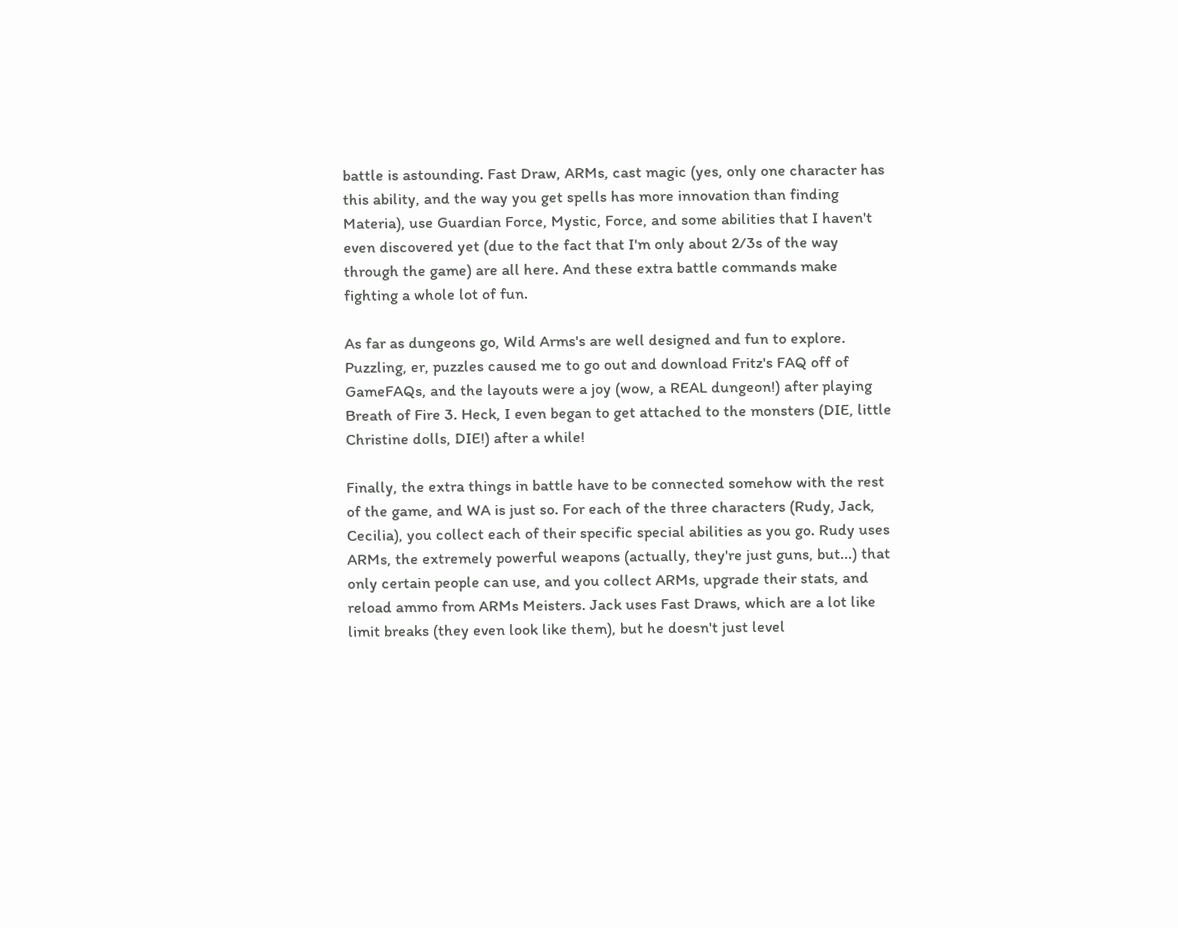battle is astounding. Fast Draw, ARMs, cast magic (yes, only one character has this ability, and the way you get spells has more innovation than finding Materia), use Guardian Force, Mystic, Force, and some abilities that I haven't even discovered yet (due to the fact that I'm only about 2/3s of the way through the game) are all here. And these extra battle commands make fighting a whole lot of fun.

As far as dungeons go, Wild Arms's are well designed and fun to explore. Puzzling, er, puzzles caused me to go out and download Fritz's FAQ off of GameFAQs, and the layouts were a joy (wow, a REAL dungeon!) after playing Breath of Fire 3. Heck, I even began to get attached to the monsters (DIE, little Christine dolls, DIE!) after a while!

Finally, the extra things in battle have to be connected somehow with the rest of the game, and WA is just so. For each of the three characters (Rudy, Jack, Cecilia), you collect each of their specific special abilities as you go. Rudy uses ARMs, the extremely powerful weapons (actually, they're just guns, but...) that only certain people can use, and you collect ARMs, upgrade their stats, and reload ammo from ARMs Meisters. Jack uses Fast Draws, which are a lot like limit breaks (they even look like them), but he doesn't just level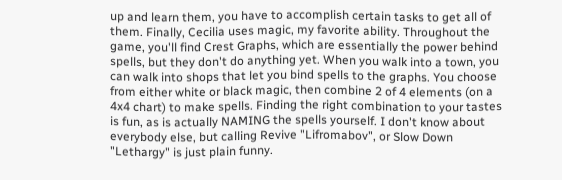up and learn them, you have to accomplish certain tasks to get all of them. Finally, Cecilia uses magic, my favorite ability. Throughout the game, you'll find Crest Graphs, which are essentially the power behind spells, but they don't do anything yet. When you walk into a town, you can walk into shops that let you bind spells to the graphs. You choose from either white or black magic, then combine 2 of 4 elements (on a 4x4 chart) to make spells. Finding the right combination to your tastes is fun, as is actually NAMING the spells yourself. I don't know about everybody else, but calling Revive "Lifromabov", or Slow Down "Lethargy" is just plain funny.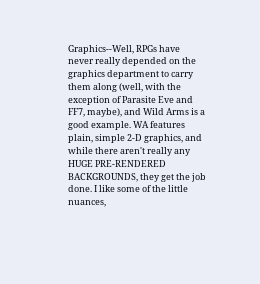Graphics--Well, RPGs have never really depended on the graphics department to carry them along (well, with the exception of Parasite Eve and FF7, maybe), and Wild Arms is a good example. WA features plain, simple 2-D graphics, and while there aren't really any HUGE PRE-RENDERED BACKGROUNDS, they get the job done. I like some of the little nuances,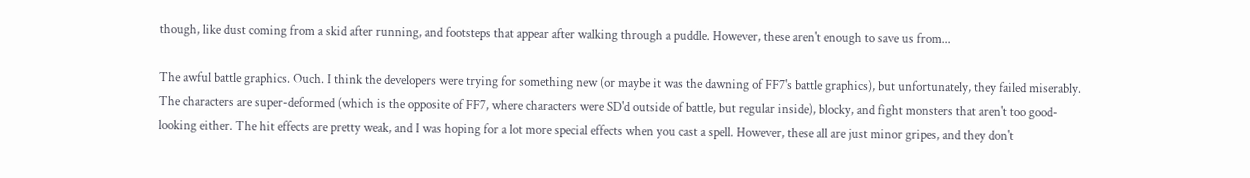though, like dust coming from a skid after running, and footsteps that appear after walking through a puddle. However, these aren't enough to save us from...

The awful battle graphics. Ouch. I think the developers were trying for something new (or maybe it was the dawning of FF7's battle graphics), but unfortunately, they failed miserably. The characters are super-deformed (which is the opposite of FF7, where characters were SD'd outside of battle, but regular inside), blocky, and fight monsters that aren't too good-looking either. The hit effects are pretty weak, and I was hoping for a lot more special effects when you cast a spell. However, these all are just minor gripes, and they don't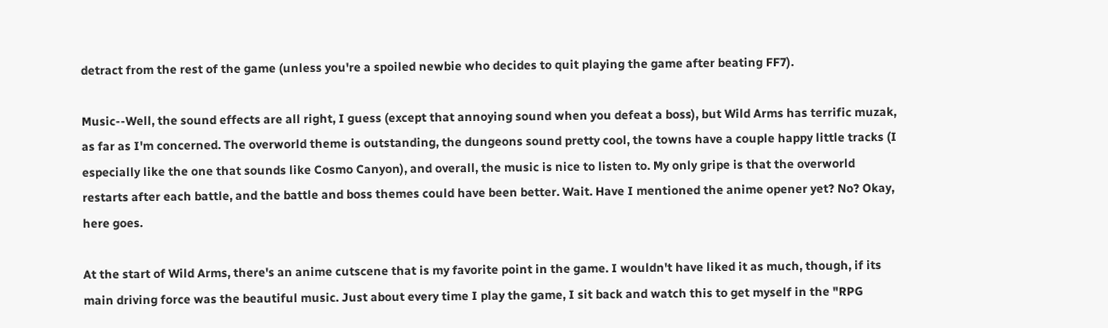detract from the rest of the game (unless you're a spoiled newbie who decides to quit playing the game after beating FF7).

Music--Well, the sound effects are all right, I guess (except that annoying sound when you defeat a boss), but Wild Arms has terrific muzak, as far as I'm concerned. The overworld theme is outstanding, the dungeons sound pretty cool, the towns have a couple happy little tracks (I especially like the one that sounds like Cosmo Canyon), and overall, the music is nice to listen to. My only gripe is that the overworld restarts after each battle, and the battle and boss themes could have been better. Wait. Have I mentioned the anime opener yet? No? Okay, here goes.

At the start of Wild Arms, there's an anime cutscene that is my favorite point in the game. I wouldn't have liked it as much, though, if its main driving force was the beautiful music. Just about every time I play the game, I sit back and watch this to get myself in the "RPG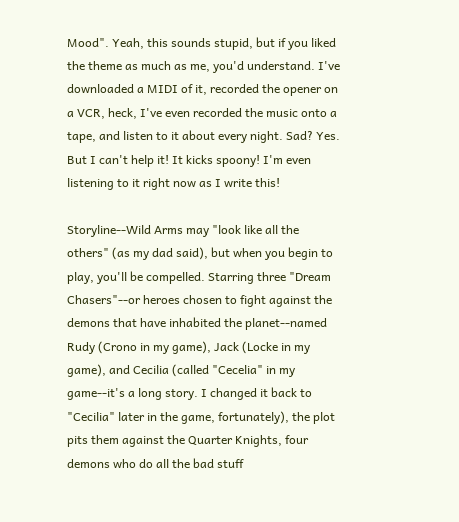Mood". Yeah, this sounds stupid, but if you liked the theme as much as me, you'd understand. I've downloaded a MIDI of it, recorded the opener on a VCR, heck, I've even recorded the music onto a tape, and listen to it about every night. Sad? Yes. But I can't help it! It kicks spoony! I'm even listening to it right now as I write this!

Storyline--Wild Arms may "look like all the others" (as my dad said), but when you begin to play, you'll be compelled. Starring three "Dream Chasers"--or heroes chosen to fight against the demons that have inhabited the planet--named Rudy (Crono in my game), Jack (Locke in my game), and Cecilia (called "Cecelia" in my game--it's a long story. I changed it back to "Cecilia" later in the game, fortunately), the plot pits them against the Quarter Knights, four demons who do all the bad stuff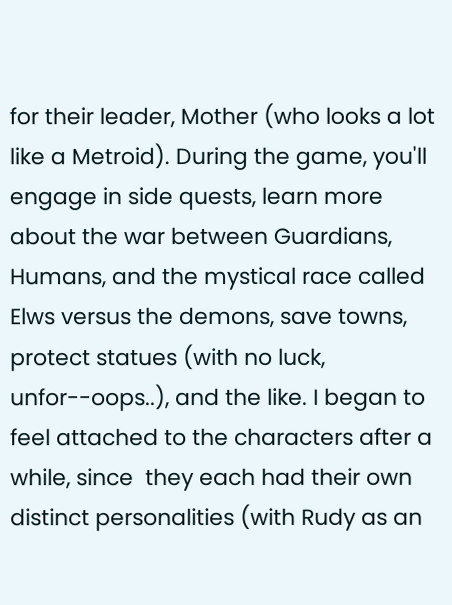for their leader, Mother (who looks a lot like a Metroid). During the game, you'll engage in side quests, learn more about the war between Guardians, Humans, and the mystical race called Elws versus the demons, save towns, protect statues (with no luck, unfor--oops..), and the like. I began to feel attached to the characters after a while, since  they each had their own distinct personalities (with Rudy as an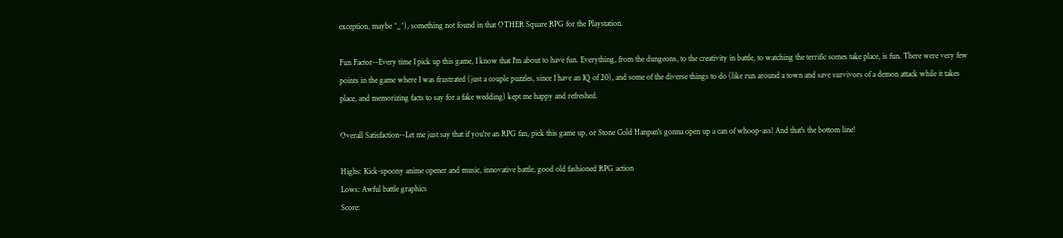exception, maybe ^_^), something not found in that OTHER Square RPG for the Playstation.

Fun Factor--Every time I pick up this game, I know that I'm about to have fun. Everything, from the dungeons, to the creativity in battle, to watching the terrific scenes take place, is fun. There were very few points in the game where I was frustrated (just a couple puzzles, since I have an IQ of 20), and some of the diverse things to do (like run around a town and save survivors of a demon attack while it takes place, and memorizing facts to say for a fake wedding) kept me happy and refreshed.

Overall Satisfaction--Let me just say that if you're an RPG fan, pick this game up, or Stone Cold Hanpan's gonna open up a can of whoop-ass! And that's the bottom line!

Highs: Kick-spoony anime opener and music, innovative battle, good old fashioned RPG action
Lows: Awful battle graphics
Score: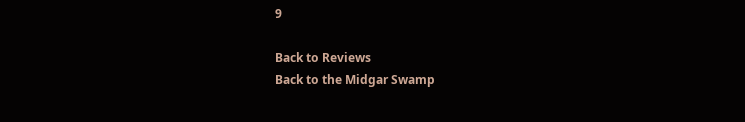9

Back to Reviews
Back to the Midgar Swamp